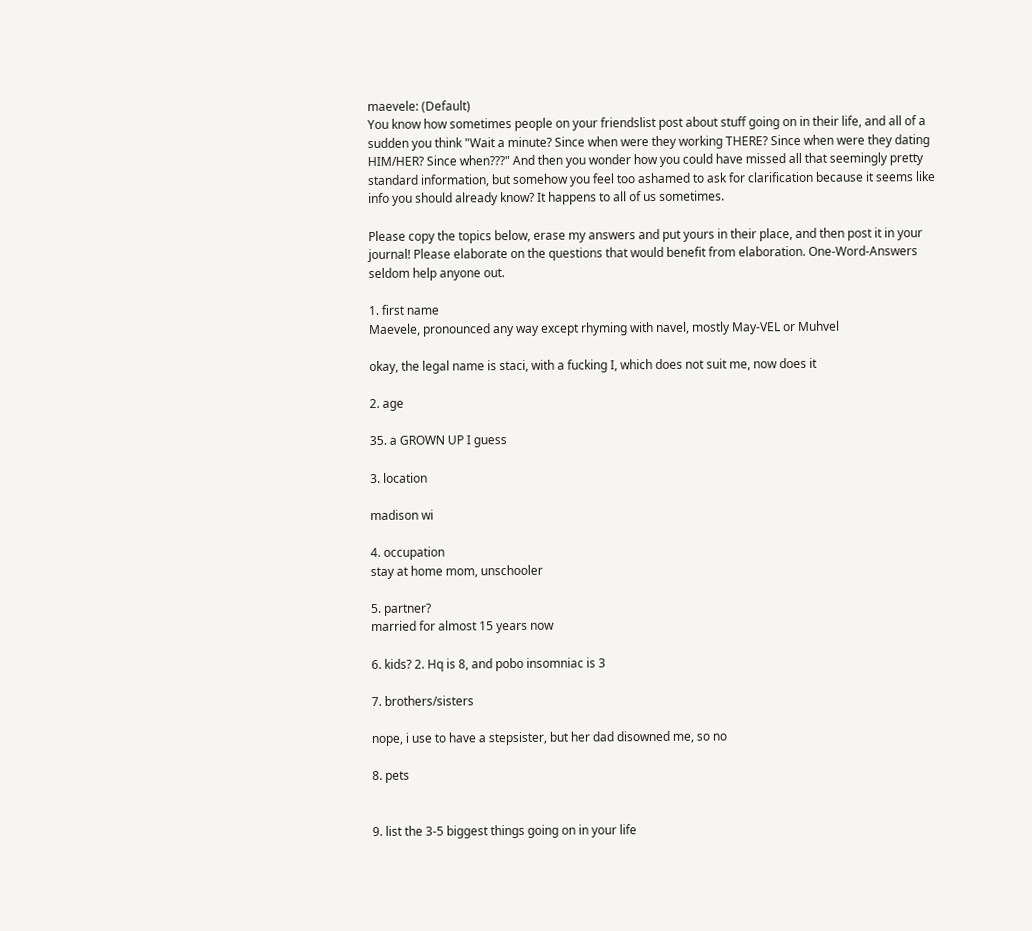maevele: (Default)
You know how sometimes people on your friendslist post about stuff going on in their life, and all of a sudden you think "Wait a minute? Since when were they working THERE? Since when were they dating HIM/HER? Since when???" And then you wonder how you could have missed all that seemingly pretty standard information, but somehow you feel too ashamed to ask for clarification because it seems like info you should already know? It happens to all of us sometimes.

Please copy the topics below, erase my answers and put yours in their place, and then post it in your journal! Please elaborate on the questions that would benefit from elaboration. One-Word-Answers seldom help anyone out.

1. first name
Maevele, pronounced any way except rhyming with navel, mostly May-VEL or Muhvel

okay, the legal name is staci, with a fucking I, which does not suit me, now does it

2. age

35. a GROWN UP I guess

3. location

madison wi

4. occupation
stay at home mom, unschooler

5. partner?
married for almost 15 years now

6. kids? 2. Hq is 8, and pobo insomniac is 3

7. brothers/sisters

nope, i use to have a stepsister, but her dad disowned me, so no

8. pets


9. list the 3-5 biggest things going on in your life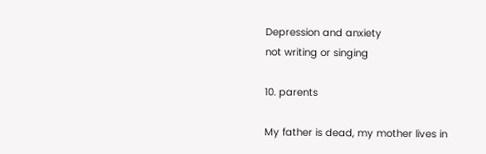Depression and anxiety
not writing or singing

10. parents

My father is dead, my mother lives in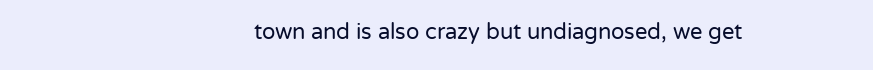town and is also crazy but undiagnosed, we get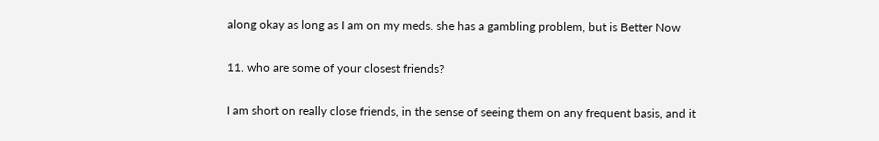along okay as long as I am on my meds. she has a gambling problem, but is Better Now

11. who are some of your closest friends?

I am short on really close friends, in the sense of seeing them on any frequent basis, and it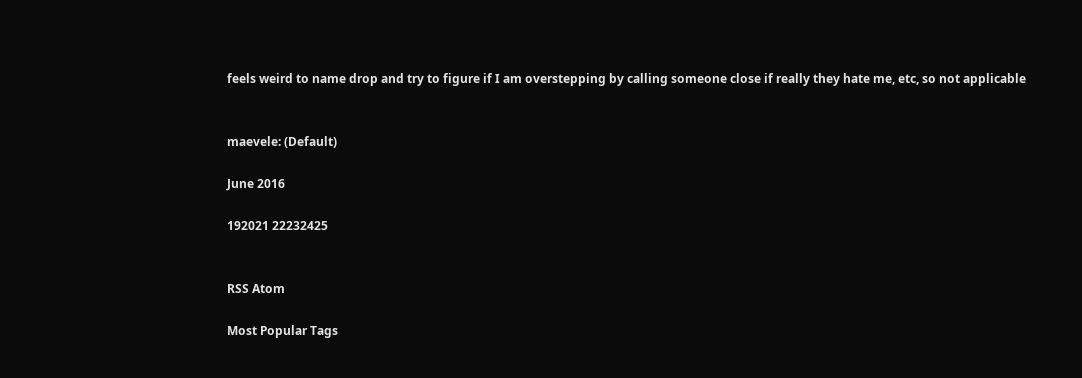feels weird to name drop and try to figure if I am overstepping by calling someone close if really they hate me, etc, so not applicable


maevele: (Default)

June 2016

192021 22232425


RSS Atom

Most Popular Tags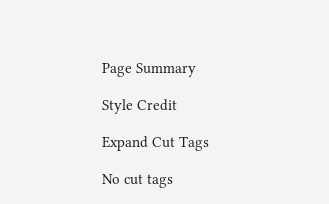Page Summary

Style Credit

Expand Cut Tags

No cut tags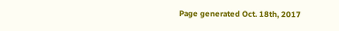Page generated Oct. 18th, 2017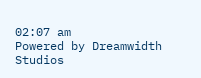02:07 am
Powered by Dreamwidth Studios